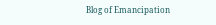Blog of Emancipation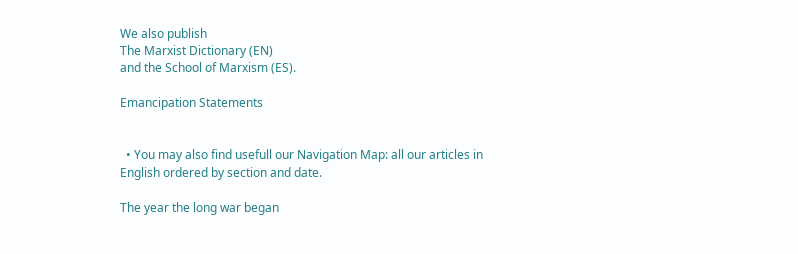We also publish
The Marxist Dictionary (EN)
and the School of Marxism (ES).

Emancipation Statements


  • You may also find usefull our Navigation Map: all our articles in English ordered by section and date.

The year the long war began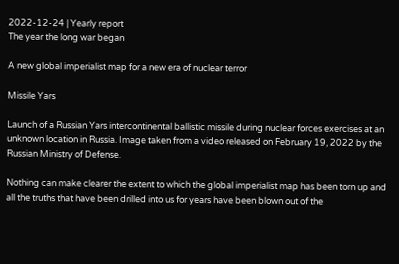2022-12-24 | Yearly report
The year the long war began

A new global imperialist map for a new era of nuclear terror

Missile Yars

Launch of a Russian Yars intercontinental ballistic missile during nuclear forces exercises at an unknown location in Russia. Image taken from a video released on February 19, 2022 by the Russian Ministry of Defense.

Nothing can make clearer the extent to which the global imperialist map has been torn up and all the truths that have been drilled into us for years have been blown out of the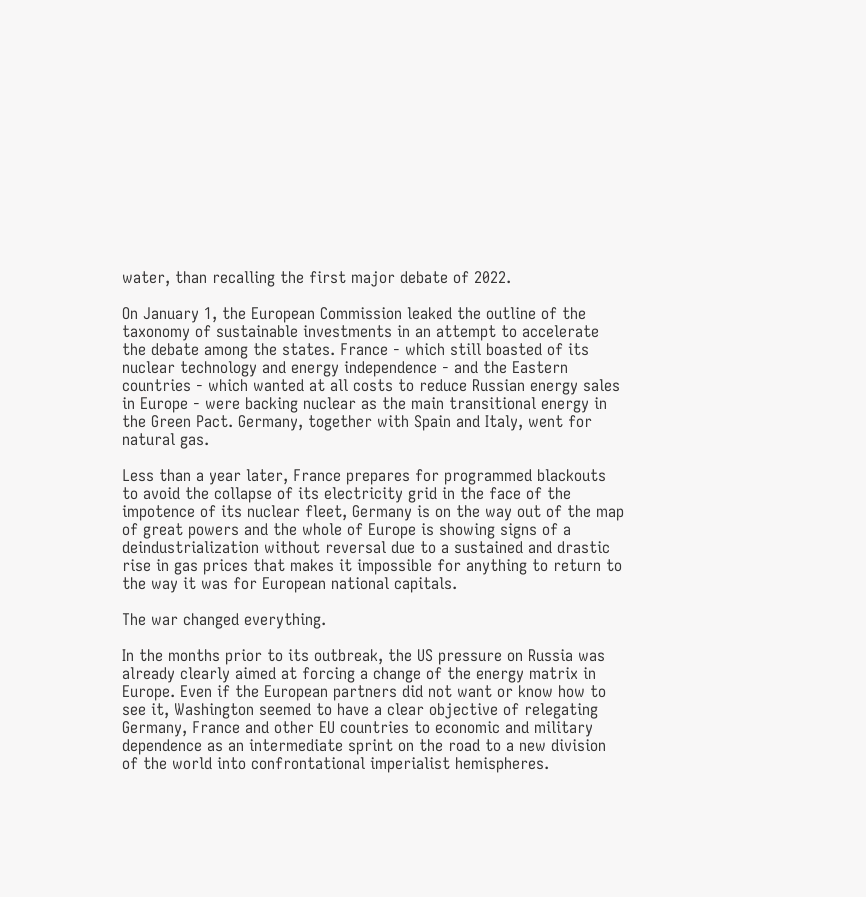water, than recalling the first major debate of 2022.

On January 1, the European Commission leaked the outline of the taxonomy of sustainable investments in an attempt to accelerate the debate among the states. France - which still boasted of its nuclear technology and energy independence - and the Eastern countries - which wanted at all costs to reduce Russian energy sales in Europe - were backing nuclear as the main transitional energy in the Green Pact. Germany, together with Spain and Italy, went for natural gas.

Less than a year later, France prepares for programmed blackouts to avoid the collapse of its electricity grid in the face of the impotence of its nuclear fleet, Germany is on the way out of the map of great powers and the whole of Europe is showing signs of a deindustrialization without reversal due to a sustained and drastic rise in gas prices that makes it impossible for anything to return to the way it was for European national capitals.

The war changed everything.

In the months prior to its outbreak, the US pressure on Russia was already clearly aimed at forcing a change of the energy matrix in Europe. Even if the European partners did not want or know how to see it, Washington seemed to have a clear objective of relegating Germany, France and other EU countries to economic and military dependence as an intermediate sprint on the road to a new division of the world into confrontational imperialist hemispheres.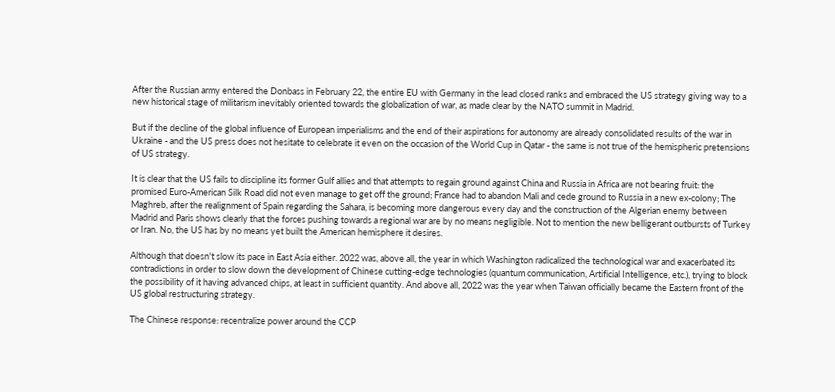After the Russian army entered the Donbass in February 22, the entire EU with Germany in the lead closed ranks and embraced the US strategy giving way to a new historical stage of militarism inevitably oriented towards the globalization of war, as made clear by the NATO summit in Madrid.

But if the decline of the global influence of European imperialisms and the end of their aspirations for autonomy are already consolidated results of the war in Ukraine - and the US press does not hesitate to celebrate it even on the occasion of the World Cup in Qatar - the same is not true of the hemispheric pretensions of US strategy.

It is clear that the US fails to discipline its former Gulf allies and that attempts to regain ground against China and Russia in Africa are not bearing fruit: the promised Euro-American Silk Road did not even manage to get off the ground; France had to abandon Mali and cede ground to Russia in a new ex-colony; The Maghreb, after the realignment of Spain regarding the Sahara, is becoming more dangerous every day and the construction of the Algerian enemy between Madrid and Paris shows clearly that the forces pushing towards a regional war are by no means negligible. Not to mention the new belligerant outbursts of Turkey or Iran. No, the US has by no means yet built the American hemisphere it desires.

Although that doesn't slow its pace in East Asia either. 2022 was, above all, the year in which Washington radicalized the technological war and exacerbated its contradictions in order to slow down the development of Chinese cutting-edge technologies (quantum communication, Artificial Intelligence, etc.), trying to block the possibility of it having advanced chips, at least in sufficient quantity. And above all, 2022 was the year when Taiwan officially became the Eastern front of the US global restructuring strategy.

The Chinese response: recentralize power around the CCP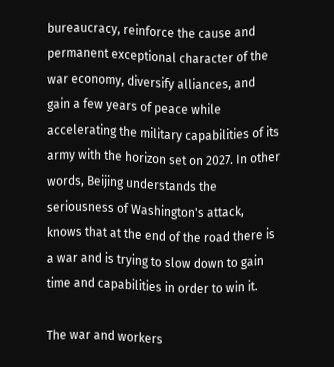bureaucracy, reinforce the cause and permanent exceptional character of the war economy, diversify alliances, and gain a few years of peace while accelerating the military capabilities of its army with the horizon set on 2027. In other words, Beijing understands the seriousness of Washington's attack, knows that at the end of the road there is a war and is trying to slow down to gain time and capabilities in order to win it.

The war and workers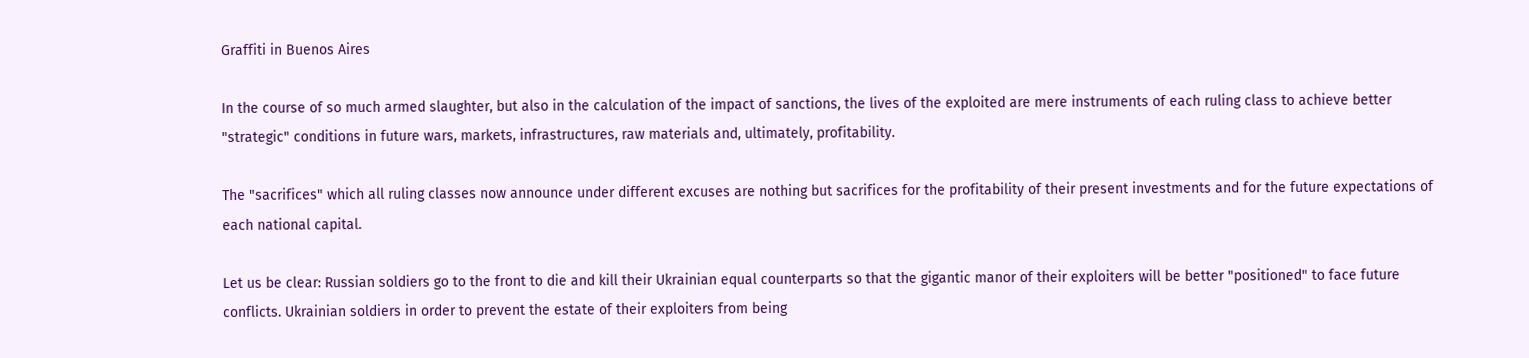Graffiti in Buenos Aires

In the course of so much armed slaughter, but also in the calculation of the impact of sanctions, the lives of the exploited are mere instruments of each ruling class to achieve better "strategic" conditions in future wars, markets, infrastructures, raw materials and, ultimately, profitability.

The "sacrifices" which all ruling classes now announce under different excuses are nothing but sacrifices for the profitability of their present investments and for the future expectations of each national capital.

Let us be clear: Russian soldiers go to the front to die and kill their Ukrainian equal counterparts so that the gigantic manor of their exploiters will be better "positioned" to face future conflicts. Ukrainian soldiers in order to prevent the estate of their exploiters from being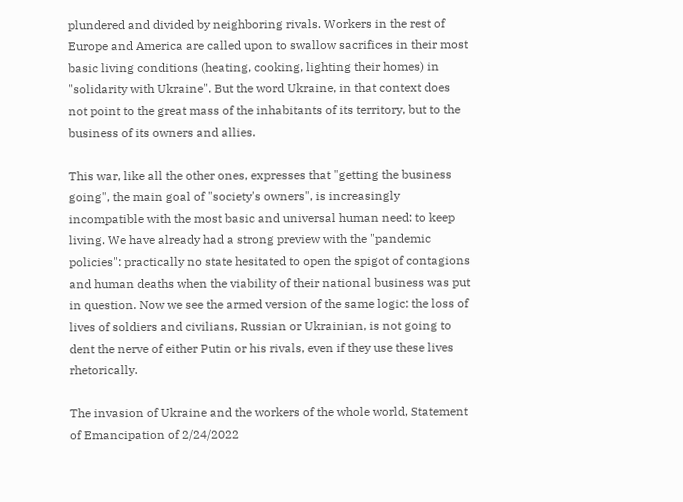plundered and divided by neighboring rivals. Workers in the rest of Europe and America are called upon to swallow sacrifices in their most basic living conditions (heating, cooking, lighting their homes) in "solidarity with Ukraine". But the word Ukraine, in that context does not point to the great mass of the inhabitants of its territory, but to the business of its owners and allies.

This war, like all the other ones, expresses that "getting the business going", the main goal of "society's owners", is increasingly incompatible with the most basic and universal human need: to keep living. We have already had a strong preview with the "pandemic policies": practically no state hesitated to open the spigot of contagions and human deaths when the viability of their national business was put in question. Now we see the armed version of the same logic: the loss of lives of soldiers and civilians, Russian or Ukrainian, is not going to dent the nerve of either Putin or his rivals, even if they use these lives rhetorically.

The invasion of Ukraine and the workers of the whole world, Statement of Emancipation of 2/24/2022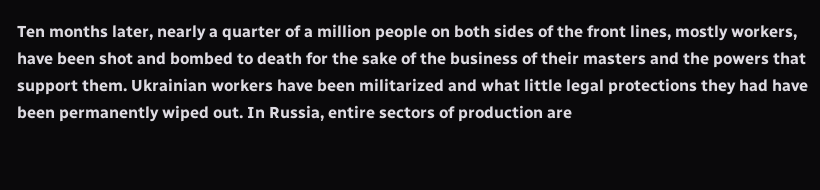Ten months later, nearly a quarter of a million people on both sides of the front lines, mostly workers, have been shot and bombed to death for the sake of the business of their masters and the powers that support them. Ukrainian workers have been militarized and what little legal protections they had have been permanently wiped out. In Russia, entire sectors of production are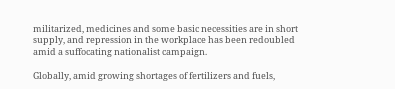militarized, medicines and some basic necessities are in short supply, and repression in the workplace has been redoubled amid a suffocating nationalist campaign.

Globally, amid growing shortages of fertilizers and fuels,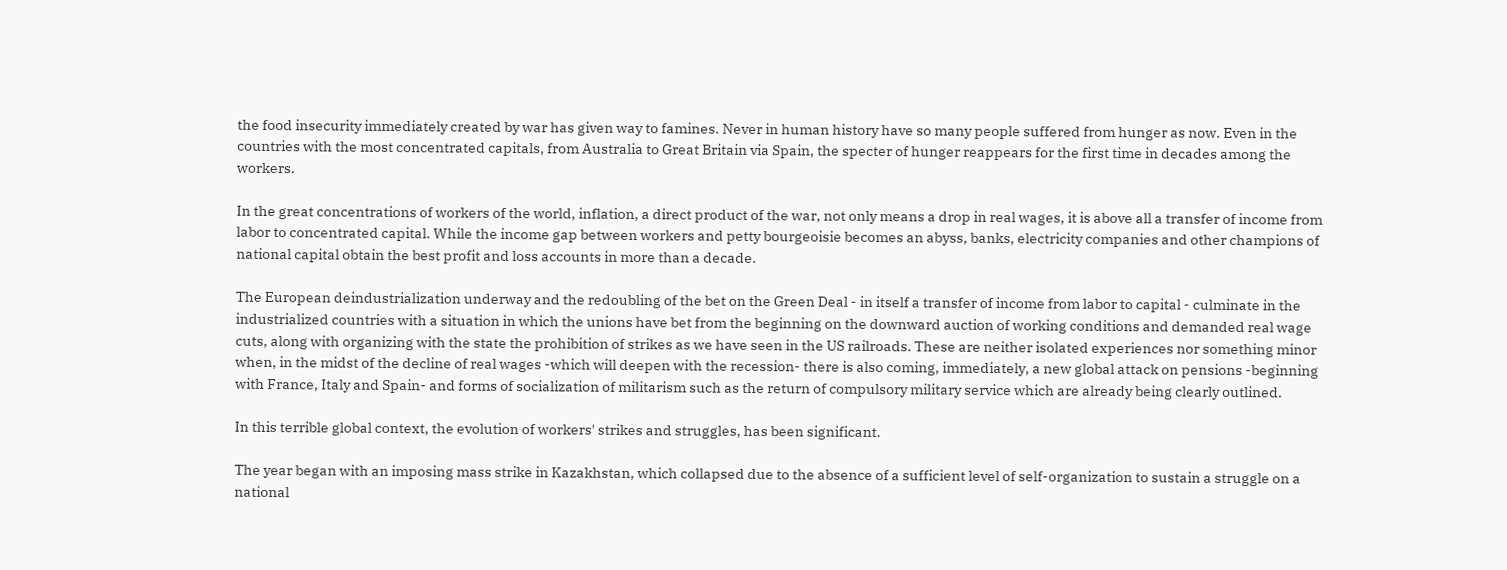the food insecurity immediately created by war has given way to famines. Never in human history have so many people suffered from hunger as now. Even in the countries with the most concentrated capitals, from Australia to Great Britain via Spain, the specter of hunger reappears for the first time in decades among the workers.

In the great concentrations of workers of the world, inflation, a direct product of the war, not only means a drop in real wages, it is above all a transfer of income from labor to concentrated capital. While the income gap between workers and petty bourgeoisie becomes an abyss, banks, electricity companies and other champions of national capital obtain the best profit and loss accounts in more than a decade.

The European deindustrialization underway and the redoubling of the bet on the Green Deal - in itself a transfer of income from labor to capital - culminate in the industrialized countries with a situation in which the unions have bet from the beginning on the downward auction of working conditions and demanded real wage cuts, along with organizing with the state the prohibition of strikes as we have seen in the US railroads. These are neither isolated experiences nor something minor when, in the midst of the decline of real wages -which will deepen with the recession- there is also coming, immediately, a new global attack on pensions -beginning with France, Italy and Spain- and forms of socialization of militarism such as the return of compulsory military service which are already being clearly outlined.

In this terrible global context, the evolution of workers' strikes and struggles, has been significant.

The year began with an imposing mass strike in Kazakhstan, which collapsed due to the absence of a sufficient level of self-organization to sustain a struggle on a national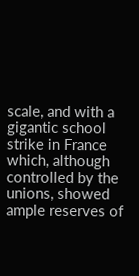scale, and with a gigantic school strike in France which, although controlled by the unions, showed ample reserves of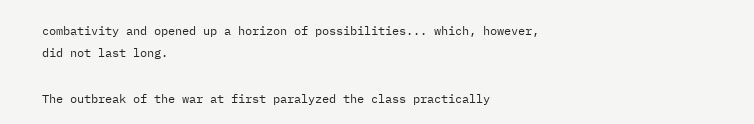combativity and opened up a horizon of possibilities... which, however, did not last long.

The outbreak of the war at first paralyzed the class practically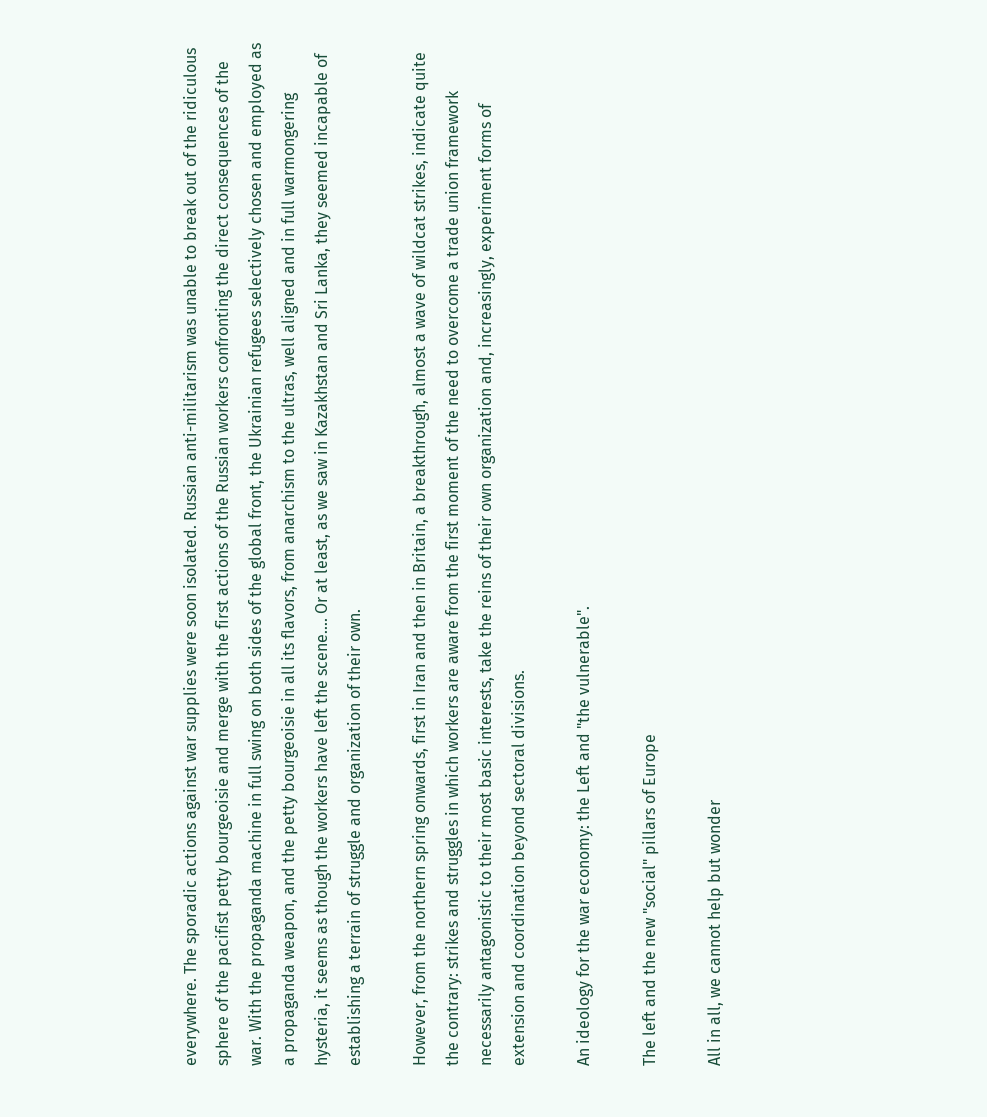everywhere. The sporadic actions against war supplies were soon isolated. Russian anti-militarism was unable to break out of the ridiculous sphere of the pacifist petty bourgeoisie and merge with the first actions of the Russian workers confronting the direct consequences of the war. With the propaganda machine in full swing on both sides of the global front, the Ukrainian refugees selectively chosen and employed as a propaganda weapon, and the petty bourgeoisie in all its flavors, from anarchism to the ultras, well aligned and in full warmongering hysteria, it seems as though the workers have left the scene.... Or at least, as we saw in Kazakhstan and Sri Lanka, they seemed incapable of establishing a terrain of struggle and organization of their own.

However, from the northern spring onwards, first in Iran and then in Britain, a breakthrough, almost a wave of wildcat strikes, indicate quite the contrary: strikes and struggles in which workers are aware from the first moment of the need to overcome a trade union framework necessarily antagonistic to their most basic interests, take the reins of their own organization and, increasingly, experiment forms of extension and coordination beyond sectoral divisions.

An ideology for the war economy: the Left and "the vulnerable".

The left and the new "social" pillars of Europe

All in all, we cannot help but wonder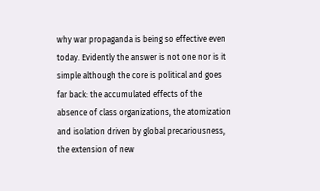why war propaganda is being so effective even today. Evidently the answer is not one nor is it simple although the core is political and goes far back: the accumulated effects of the absence of class organizations, the atomization and isolation driven by global precariousness, the extension of new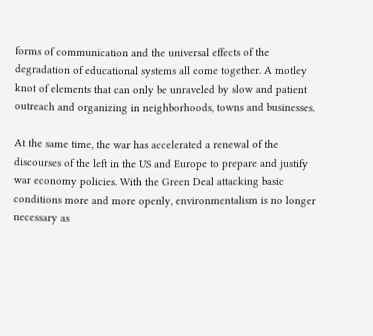forms of communication and the universal effects of the degradation of educational systems all come together. A motley knot of elements that can only be unraveled by slow and patient outreach and organizing in neighborhoods, towns and businesses.

At the same time, the war has accelerated a renewal of the discourses of the left in the US and Europe to prepare and justify war economy policies. With the Green Deal attacking basic conditions more and more openly, environmentalism is no longer necessary as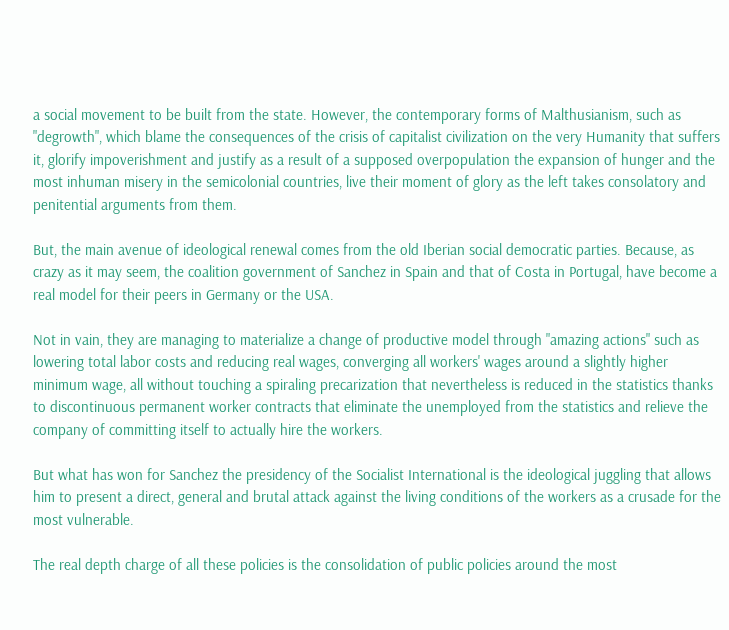a social movement to be built from the state. However, the contemporary forms of Malthusianism, such as "degrowth", which blame the consequences of the crisis of capitalist civilization on the very Humanity that suffers it, glorify impoverishment and justify as a result of a supposed overpopulation the expansion of hunger and the most inhuman misery in the semicolonial countries, live their moment of glory as the left takes consolatory and penitential arguments from them.

But, the main avenue of ideological renewal comes from the old Iberian social democratic parties. Because, as crazy as it may seem, the coalition government of Sanchez in Spain and that of Costa in Portugal, have become a real model for their peers in Germany or the USA.

Not in vain, they are managing to materialize a change of productive model through "amazing actions" such as lowering total labor costs and reducing real wages, converging all workers' wages around a slightly higher minimum wage, all without touching a spiraling precarization that nevertheless is reduced in the statistics thanks to discontinuous permanent worker contracts that eliminate the unemployed from the statistics and relieve the company of committing itself to actually hire the workers.

But what has won for Sanchez the presidency of the Socialist International is the ideological juggling that allows him to present a direct, general and brutal attack against the living conditions of the workers as a crusade for the most vulnerable.

The real depth charge of all these policies is the consolidation of public policies around the most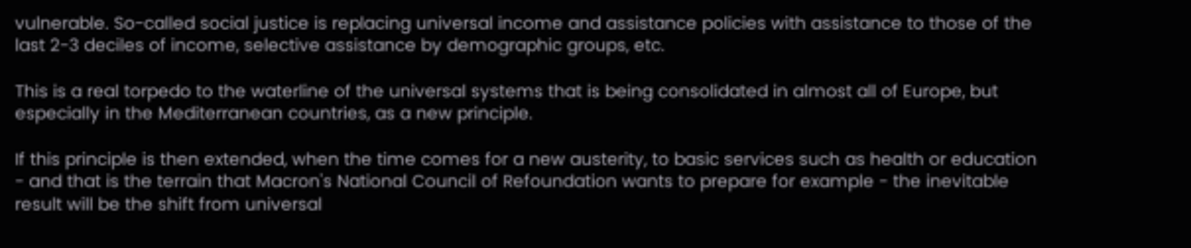vulnerable. So-called social justice is replacing universal income and assistance policies with assistance to those of the last 2-3 deciles of income, selective assistance by demographic groups, etc.

This is a real torpedo to the waterline of the universal systems that is being consolidated in almost all of Europe, but especially in the Mediterranean countries, as a new principle.

If this principle is then extended, when the time comes for a new austerity, to basic services such as health or education - and that is the terrain that Macron's National Council of Refoundation wants to prepare for example - the inevitable result will be the shift from universal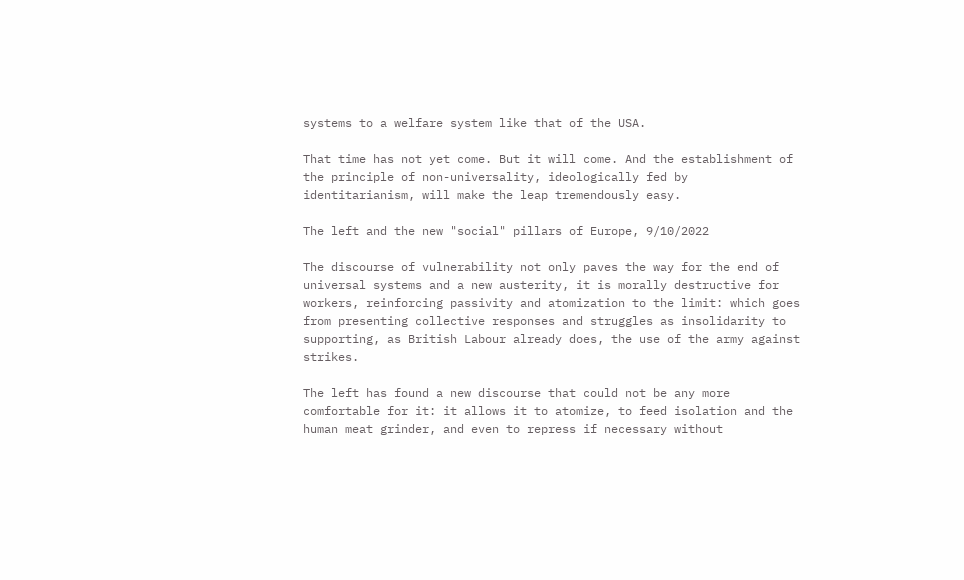systems to a welfare system like that of the USA.

That time has not yet come. But it will come. And the establishment of the principle of non-universality, ideologically fed by identitarianism, will make the leap tremendously easy.

The left and the new "social" pillars of Europe, 9/10/2022

The discourse of vulnerability not only paves the way for the end of universal systems and a new austerity, it is morally destructive for workers, reinforcing passivity and atomization to the limit: which goes from presenting collective responses and struggles as insolidarity to supporting, as British Labour already does, the use of the army against strikes.

The left has found a new discourse that could not be any more comfortable for it: it allows it to atomize, to feed isolation and the human meat grinder, and even to repress if necessary without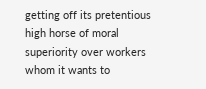getting off its pretentious high horse of moral superiority over workers whom it wants to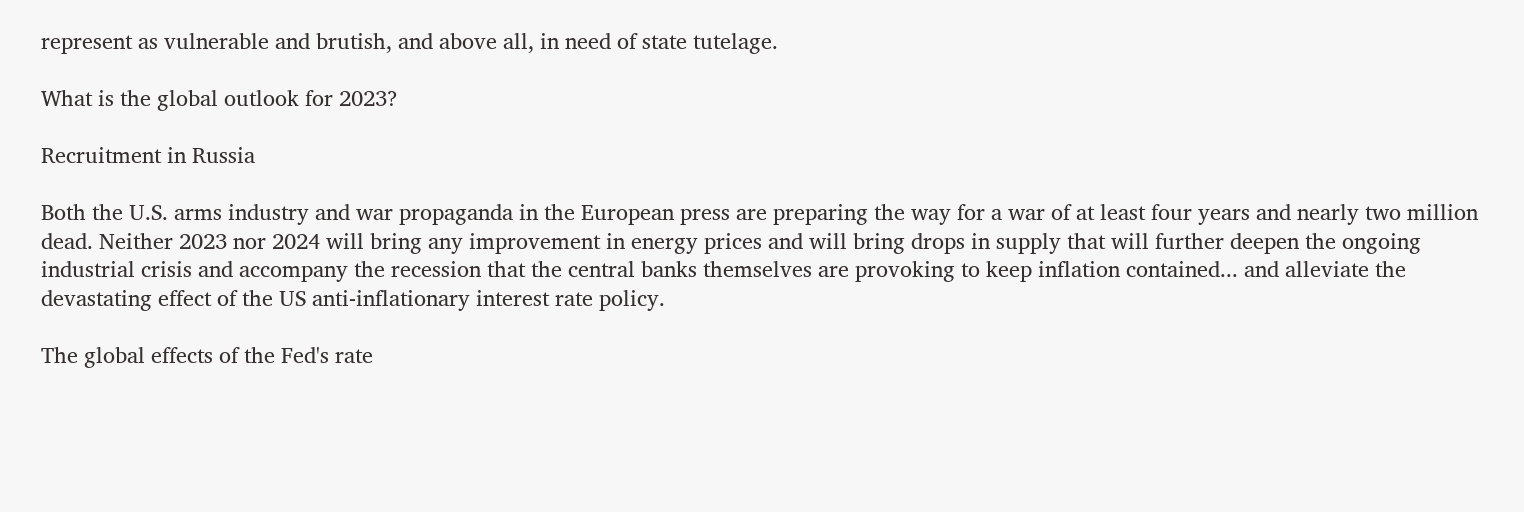represent as vulnerable and brutish, and above all, in need of state tutelage.

What is the global outlook for 2023?

Recruitment in Russia

Both the U.S. arms industry and war propaganda in the European press are preparing the way for a war of at least four years and nearly two million dead. Neither 2023 nor 2024 will bring any improvement in energy prices and will bring drops in supply that will further deepen the ongoing industrial crisis and accompany the recession that the central banks themselves are provoking to keep inflation contained... and alleviate the devastating effect of the US anti-inflationary interest rate policy.

The global effects of the Fed's rate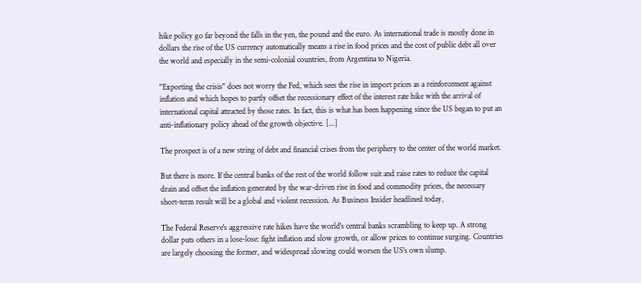hike policy go far beyond the falls in the yen, the pound and the euro. As international trade is mostly done in dollars the rise of the US currency automatically means a rise in food prices and the cost of public debt all over the world and especially in the semi-colonial countries, from Argentina to Nigeria.

"Exporting the crisis" does not worry the Fed, which sees the rise in import prices as a reinforcement against inflation and which hopes to partly offset the recessionary effect of the interest rate hike with the arrival of international capital attracted by those rates. In fact, this is what has been happening since the US began to put an anti-inflationary policy ahead of the growth objective. [...]

The prospect is of a new string of debt and financial crises from the periphery to the center of the world market.

But there is more. If the central banks of the rest of the world follow suit and raise rates to reduce the capital drain and offset the inflation generated by the war-driven rise in food and commodity prices, the necessary short-term result will be a global and violent recession. As Business Insider headlined today,

The Federal Reserve's aggressive rate hikes have the world's central banks scrambling to keep up. A strong dollar puts others in a lose-lose: fight inflation and slow growth, or allow prices to continue surging. Countries are largely choosing the former, and widespread slowing could worsen the US's own slump.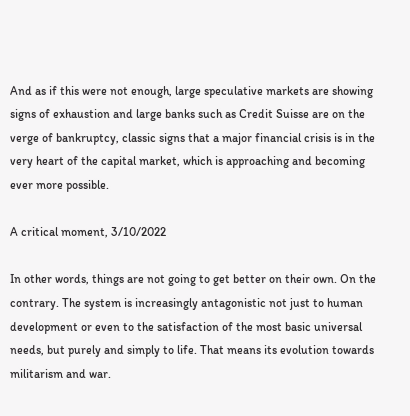And as if this were not enough, large speculative markets are showing signs of exhaustion and large banks such as Credit Suisse are on the verge of bankruptcy, classic signs that a major financial crisis is in the very heart of the capital market, which is approaching and becoming ever more possible.

A critical moment, 3/10/2022

In other words, things are not going to get better on their own. On the contrary. The system is increasingly antagonistic not just to human development or even to the satisfaction of the most basic universal needs, but purely and simply to life. That means its evolution towards militarism and war.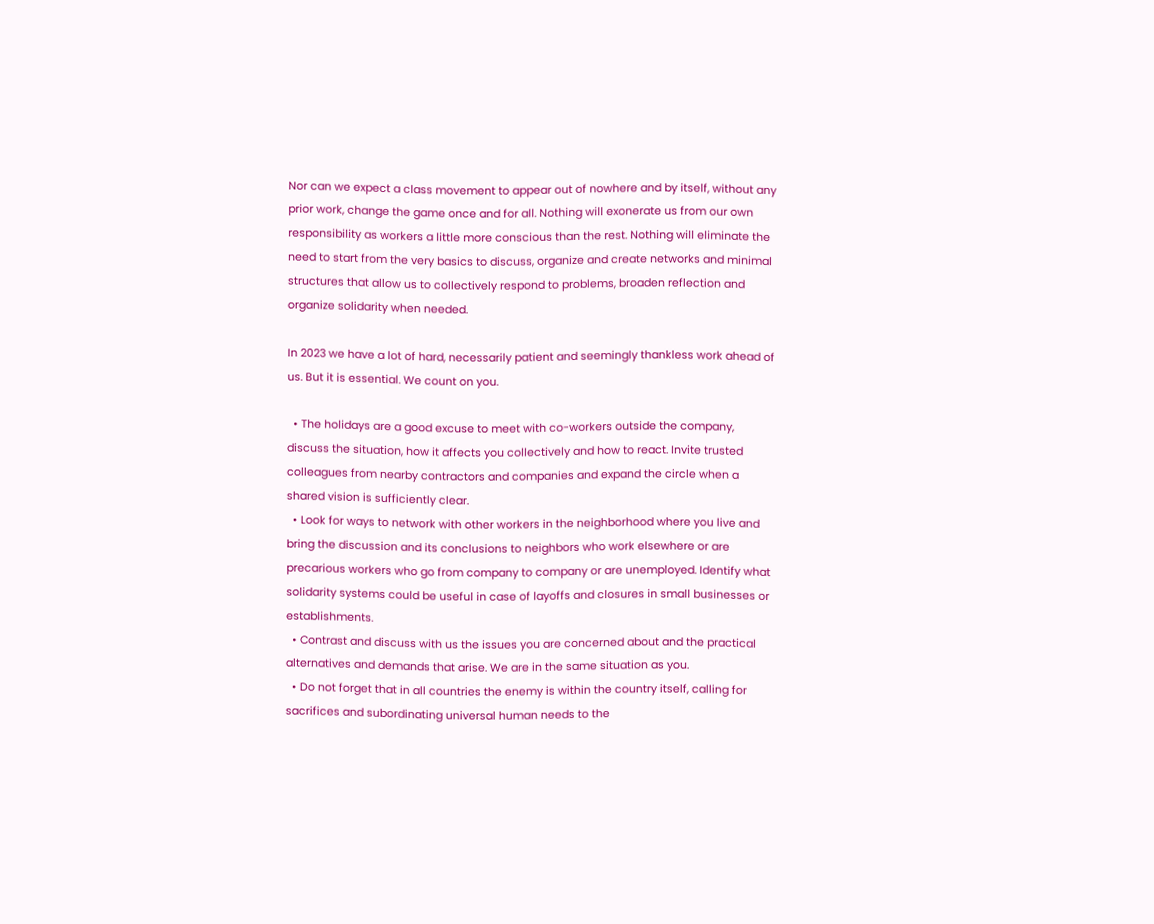Nor can we expect a class movement to appear out of nowhere and by itself, without any prior work, change the game once and for all. Nothing will exonerate us from our own responsibility as workers a little more conscious than the rest. Nothing will eliminate the need to start from the very basics to discuss, organize and create networks and minimal structures that allow us to collectively respond to problems, broaden reflection and organize solidarity when needed.

In 2023 we have a lot of hard, necessarily patient and seemingly thankless work ahead of us. But it is essential. We count on you.

  • The holidays are a good excuse to meet with co-workers outside the company, discuss the situation, how it affects you collectively and how to react. Invite trusted colleagues from nearby contractors and companies and expand the circle when a shared vision is sufficiently clear.
  • Look for ways to network with other workers in the neighborhood where you live and bring the discussion and its conclusions to neighbors who work elsewhere or are precarious workers who go from company to company or are unemployed. Identify what solidarity systems could be useful in case of layoffs and closures in small businesses or establishments.
  • Contrast and discuss with us the issues you are concerned about and the practical alternatives and demands that arise. We are in the same situation as you.
  • Do not forget that in all countries the enemy is within the country itself, calling for sacrifices and subordinating universal human needs to the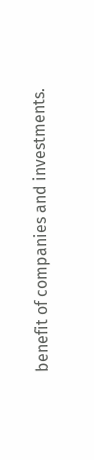benefit of companies and investments.